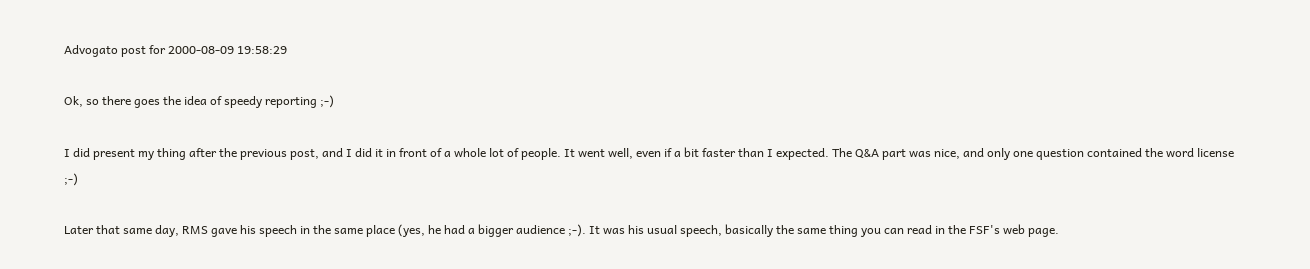Advogato post for 2000-08-09 19:58:29

Ok, so there goes the idea of speedy reporting ;-)

I did present my thing after the previous post, and I did it in front of a whole lot of people. It went well, even if a bit faster than I expected. The Q&A part was nice, and only one question contained the word license ;-)

Later that same day, RMS gave his speech in the same place (yes, he had a bigger audience ;-). It was his usual speech, basically the same thing you can read in the FSF's web page.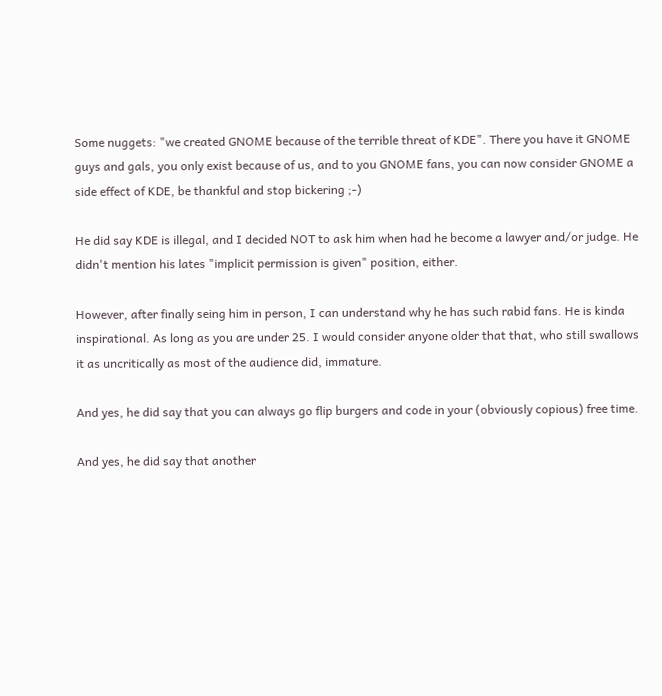Some nuggets: "we created GNOME because of the terrible threat of KDE". There you have it GNOME guys and gals, you only exist because of us, and to you GNOME fans, you can now consider GNOME a side effect of KDE, be thankful and stop bickering ;-)

He did say KDE is illegal, and I decided NOT to ask him when had he become a lawyer and/or judge. He didn't mention his lates "implicit permission is given" position, either.

However, after finally seing him in person, I can understand why he has such rabid fans. He is kinda inspirational. As long as you are under 25. I would consider anyone older that that, who still swallows it as uncritically as most of the audience did, immature.

And yes, he did say that you can always go flip burgers and code in your (obviously copious) free time.

And yes, he did say that another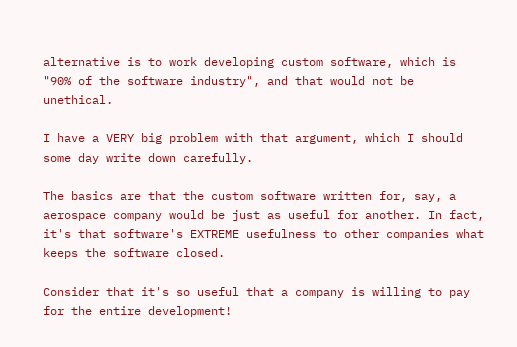alternative is to work developing custom software, which is "90% of the software industry", and that would not be unethical.

I have a VERY big problem with that argument, which I should some day write down carefully.

The basics are that the custom software written for, say, a aerospace company would be just as useful for another. In fact, it's that software's EXTREME usefulness to other companies what keeps the software closed.

Consider that it's so useful that a company is willing to pay for the entire development!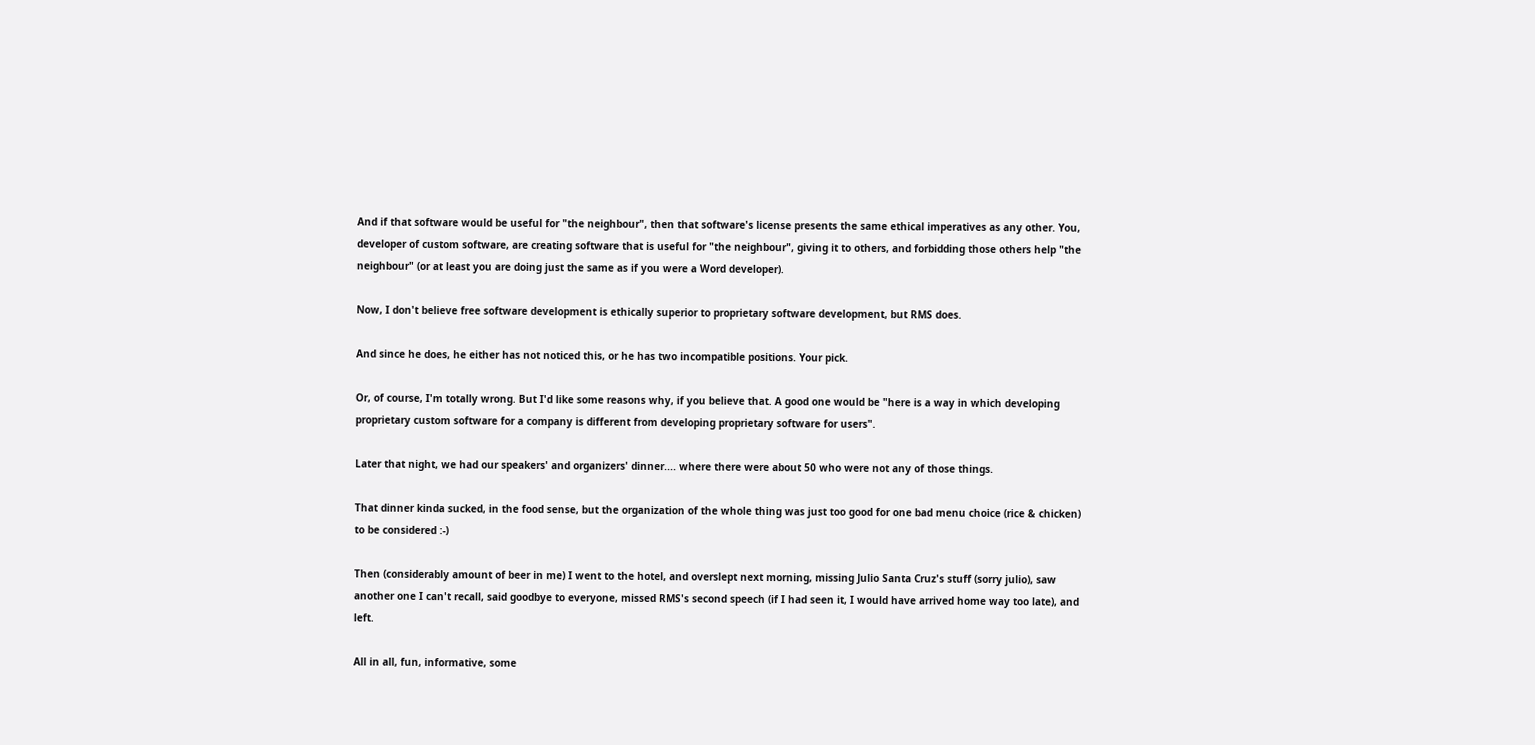And if that software would be useful for "the neighbour", then that software's license presents the same ethical imperatives as any other. You, developer of custom software, are creating software that is useful for "the neighbour", giving it to others, and forbidding those others help "the neighbour" (or at least you are doing just the same as if you were a Word developer).

Now, I don't believe free software development is ethically superior to proprietary software development, but RMS does.

And since he does, he either has not noticed this, or he has two incompatible positions. Your pick.

Or, of course, I'm totally wrong. But I'd like some reasons why, if you believe that. A good one would be "here is a way in which developing proprietary custom software for a company is different from developing proprietary software for users".

Later that night, we had our speakers' and organizers' dinner.... where there were about 50 who were not any of those things.

That dinner kinda sucked, in the food sense, but the organization of the whole thing was just too good for one bad menu choice (rice & chicken) to be considered :-)

Then (considerably amount of beer in me) I went to the hotel, and overslept next morning, missing Julio Santa Cruz's stuff (sorry julio), saw another one I can't recall, said goodbye to everyone, missed RMS's second speech (if I had seen it, I would have arrived home way too late), and left.

All in all, fun, informative, some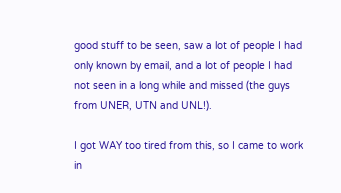good stuff to be seen, saw a lot of people I had only known by email, and a lot of people I had not seen in a long while and missed (the guys from UNER, UTN and UNL!).

I got WAY too tired from this, so I came to work in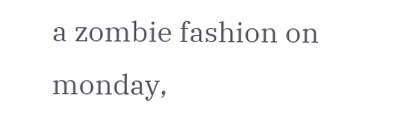a zombie fashion on monday,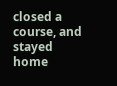closed a course, and stayed home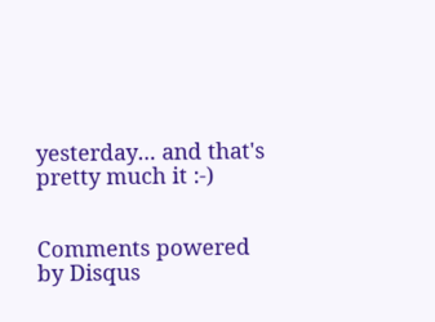yesterday... and that's pretty much it :-)


Comments powered by Disqus